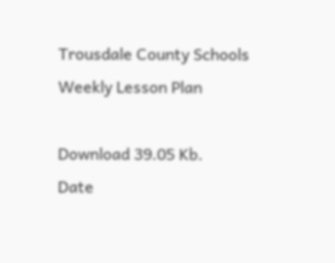Trousdale County Schools Weekly Lesson Plan

Download 39.05 Kb.
Date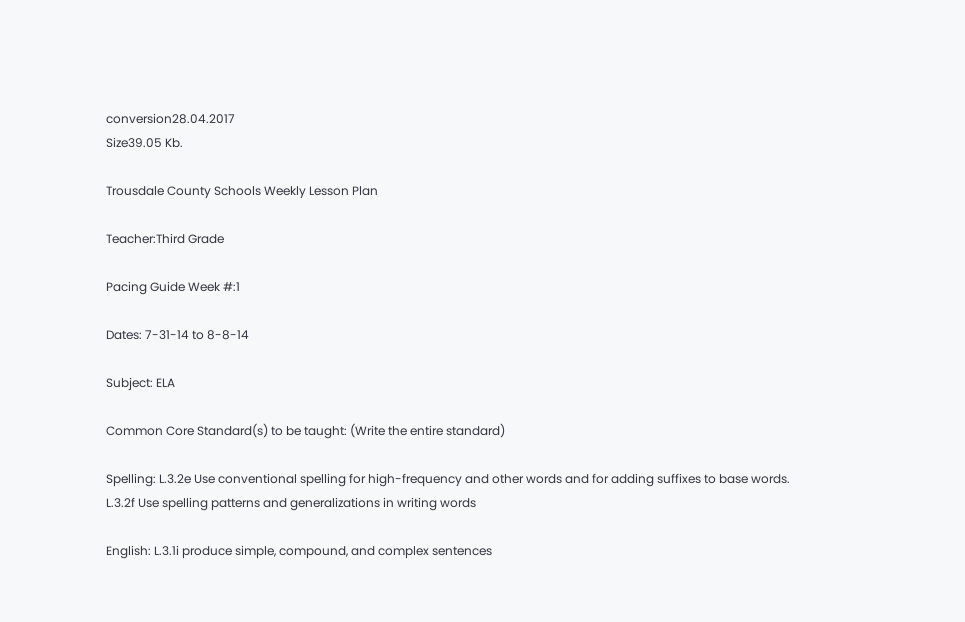conversion28.04.2017
Size39.05 Kb.

Trousdale County Schools Weekly Lesson Plan

Teacher:Third Grade

Pacing Guide Week #:1

Dates: 7-31-14 to 8-8-14

Subject: ELA

Common Core Standard(s) to be taught: (Write the entire standard)

Spelling: L.3.2e Use conventional spelling for high-frequency and other words and for adding suffixes to base words. L.3.2f Use spelling patterns and generalizations in writing words

English: L.3.1i produce simple, compound, and complex sentences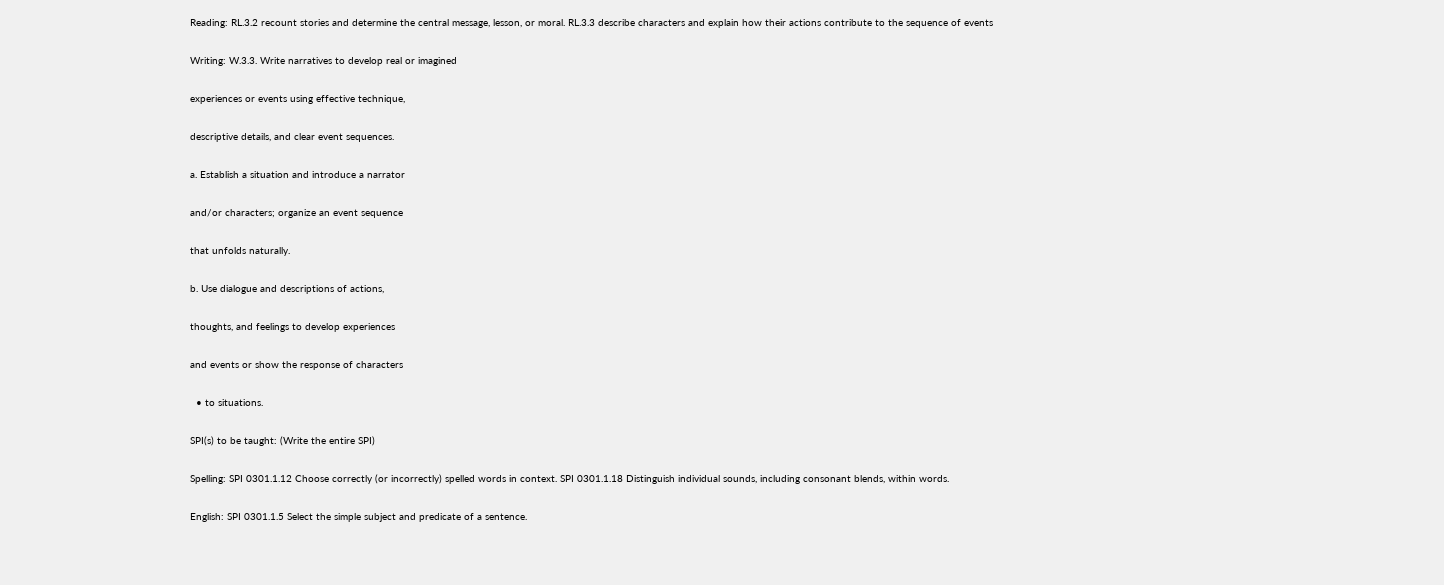Reading: RL.3.2 recount stories and determine the central message, lesson, or moral. RL.3.3 describe characters and explain how their actions contribute to the sequence of events

Writing: W.3.3. Write narratives to develop real or imagined

experiences or events using effective technique,

descriptive details, and clear event sequences.

a. Establish a situation and introduce a narrator

and/or characters; organize an event sequence

that unfolds naturally.

b. Use dialogue and descriptions of actions,

thoughts, and feelings to develop experiences

and events or show the response of characters

  • to situations.

SPI(s) to be taught: (Write the entire SPI)

Spelling: SPI 0301.1.12 Choose correctly (or incorrectly) spelled words in context. SPI 0301.1.18 Distinguish individual sounds, including consonant blends, within words.

English: SPI 0301.1.5 Select the simple subject and predicate of a sentence.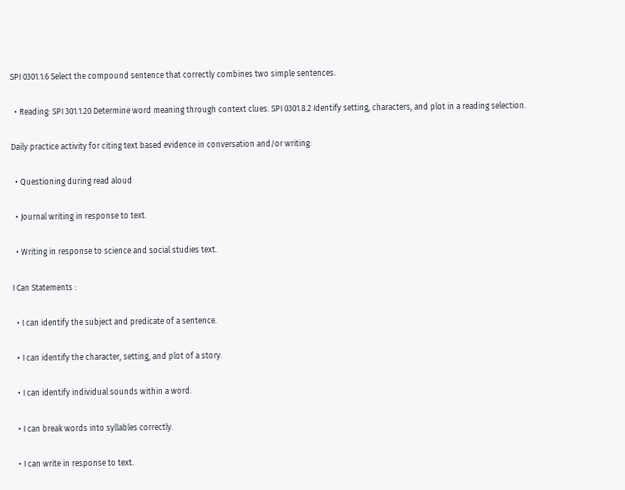SPI 0301.1.6 Select the compound sentence that correctly combines two simple sentences.

  • Reading: SPI 301.1.20 Determine word meaning through context clues. SPI 0301.8.2 Identify setting, characters, and plot in a reading selection.

Daily practice activity for citing text based evidence in conversation and/or writing:

  • Questioning during read aloud

  • Journal writing in response to text.

  • Writing in response to science and social studies text.

I Can Statements :

  • I can identify the subject and predicate of a sentence.

  • I can identify the character, setting, and plot of a story.

  • I can identify individual sounds within a word.

  • I can break words into syllables correctly.

  • I can write in response to text.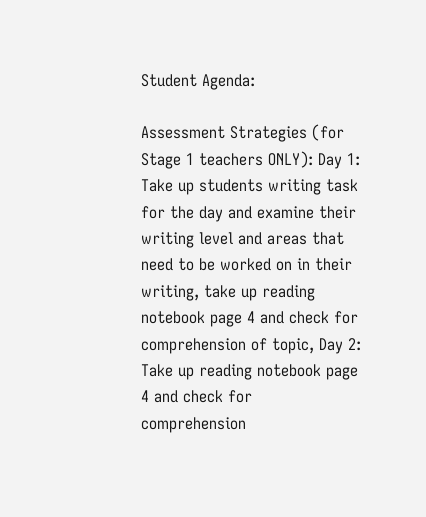Student Agenda:

Assessment Strategies (for Stage 1 teachers ONLY): Day 1: Take up students writing task for the day and examine their writing level and areas that need to be worked on in their writing, take up reading notebook page 4 and check for comprehension of topic, Day 2: Take up reading notebook page 4 and check for comprehension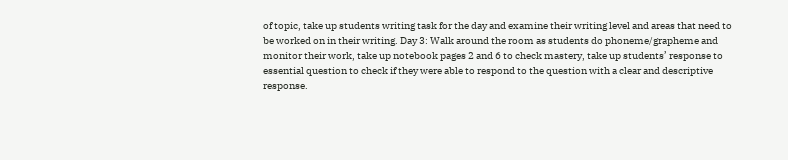of topic, take up students writing task for the day and examine their writing level and areas that need to be worked on in their writing. Day 3: Walk around the room as students do phoneme/grapheme and monitor their work, take up notebook pages 2 and 6 to check mastery, take up students’ response to essential question to check if they were able to respond to the question with a clear and descriptive response.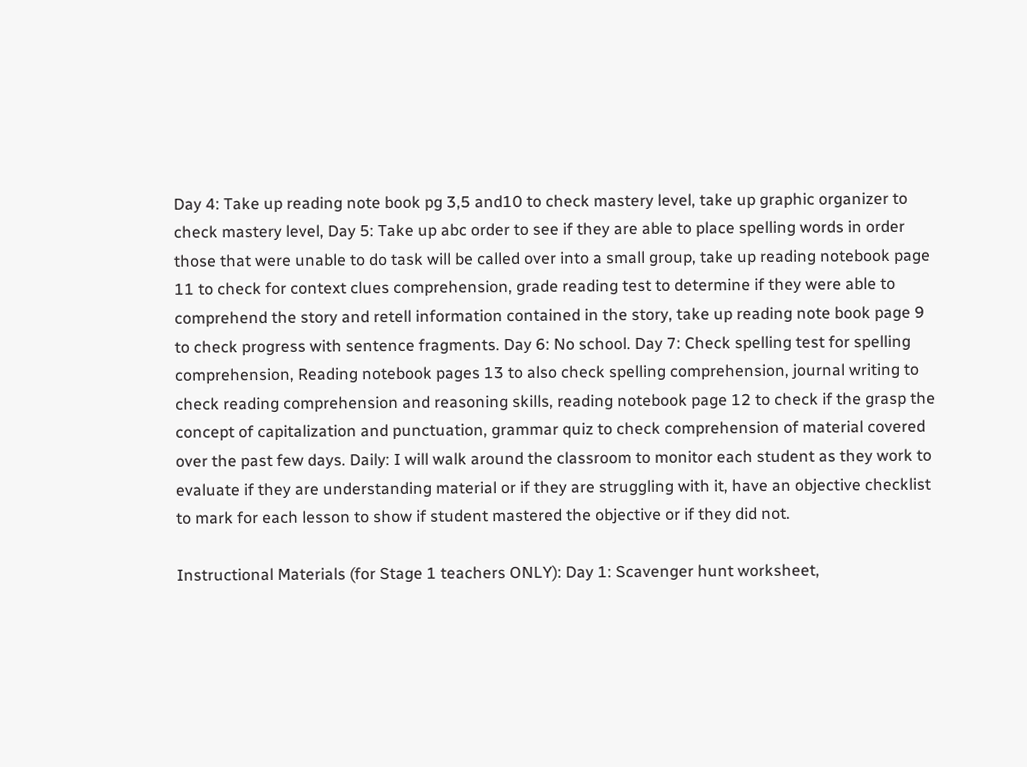Day 4: Take up reading note book pg 3,5 and10 to check mastery level, take up graphic organizer to check mastery level, Day 5: Take up abc order to see if they are able to place spelling words in order those that were unable to do task will be called over into a small group, take up reading notebook page 11 to check for context clues comprehension, grade reading test to determine if they were able to comprehend the story and retell information contained in the story, take up reading note book page 9 to check progress with sentence fragments. Day 6: No school. Day 7: Check spelling test for spelling comprehension, Reading notebook pages 13 to also check spelling comprehension, journal writing to check reading comprehension and reasoning skills, reading notebook page 12 to check if the grasp the concept of capitalization and punctuation, grammar quiz to check comprehension of material covered over the past few days. Daily: I will walk around the classroom to monitor each student as they work to evaluate if they are understanding material or if they are struggling with it, have an objective checklist to mark for each lesson to show if student mastered the objective or if they did not.

Instructional Materials (for Stage 1 teachers ONLY): Day 1: Scavenger hunt worksheet,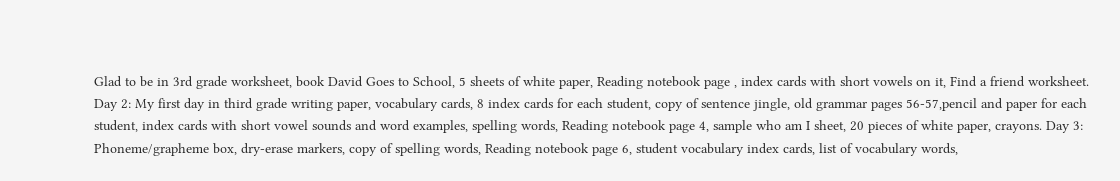Glad to be in 3rd grade worksheet, book David Goes to School, 5 sheets of white paper, Reading notebook page , index cards with short vowels on it, Find a friend worksheet. Day 2: My first day in third grade writing paper, vocabulary cards, 8 index cards for each student, copy of sentence jingle, old grammar pages 56-57,pencil and paper for each student, index cards with short vowel sounds and word examples, spelling words, Reading notebook page 4, sample who am I sheet, 20 pieces of white paper, crayons. Day 3: Phoneme/grapheme box, dry-erase markers, copy of spelling words, Reading notebook page 6, student vocabulary index cards, list of vocabulary words,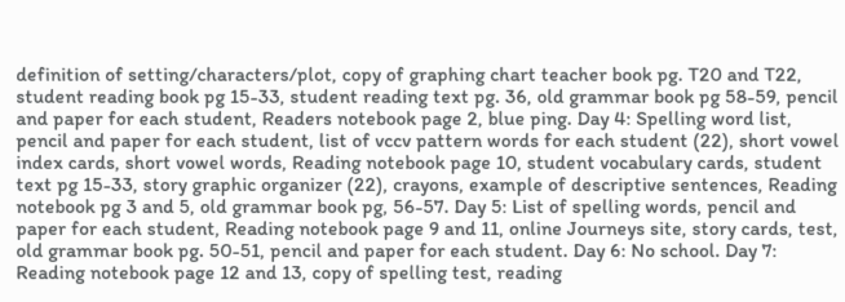definition of setting/characters/plot, copy of graphing chart teacher book pg. T20 and T22, student reading book pg 15-33, student reading text pg. 36, old grammar book pg 58-59, pencil and paper for each student, Readers notebook page 2, blue ping. Day 4: Spelling word list, pencil and paper for each student, list of vccv pattern words for each student (22), short vowel index cards, short vowel words, Reading notebook page 10, student vocabulary cards, student text pg 15-33, story graphic organizer (22), crayons, example of descriptive sentences, Reading notebook pg 3 and 5, old grammar book pg, 56-57. Day 5: List of spelling words, pencil and paper for each student, Reading notebook page 9 and 11, online Journeys site, story cards, test, old grammar book pg. 50-51, pencil and paper for each student. Day 6: No school. Day 7: Reading notebook page 12 and 13, copy of spelling test, reading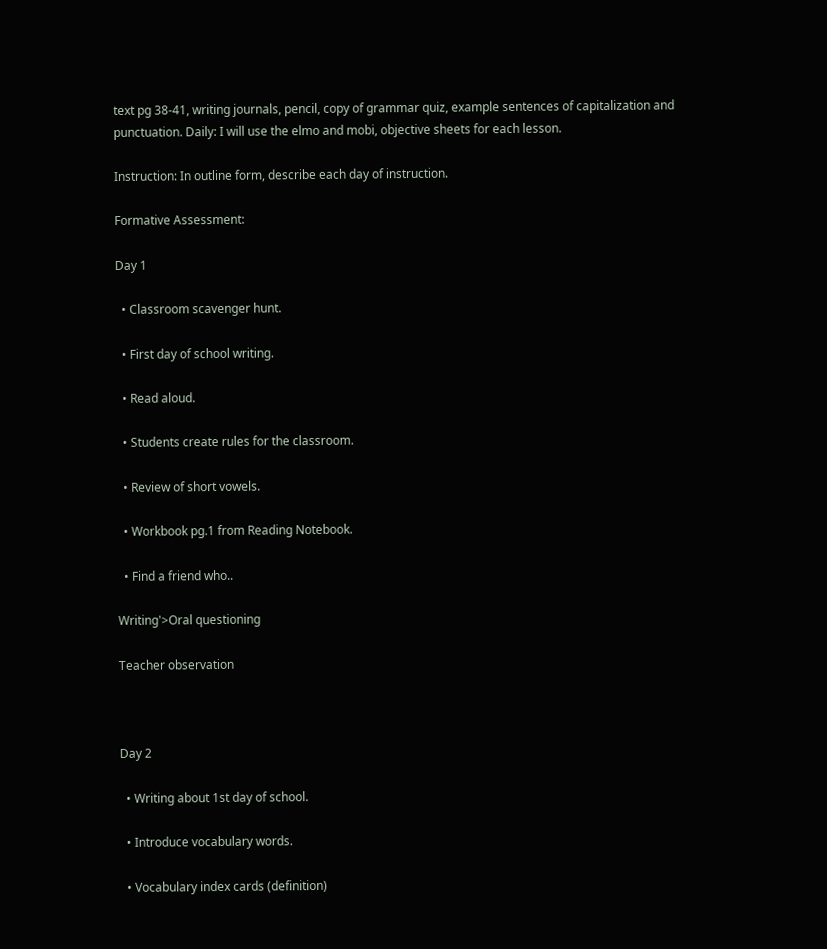text pg 38-41, writing journals, pencil, copy of grammar quiz, example sentences of capitalization and punctuation. Daily: I will use the elmo and mobi, objective sheets for each lesson.

Instruction: In outline form, describe each day of instruction.

Formative Assessment:

Day 1

  • Classroom scavenger hunt.

  • First day of school writing.

  • Read aloud.

  • Students create rules for the classroom.

  • Review of short vowels.

  • Workbook pg.1 from Reading Notebook.

  • Find a friend who..

Writing'>Oral questioning

Teacher observation



Day 2

  • Writing about 1st day of school.

  • Introduce vocabulary words.

  • Vocabulary index cards (definition)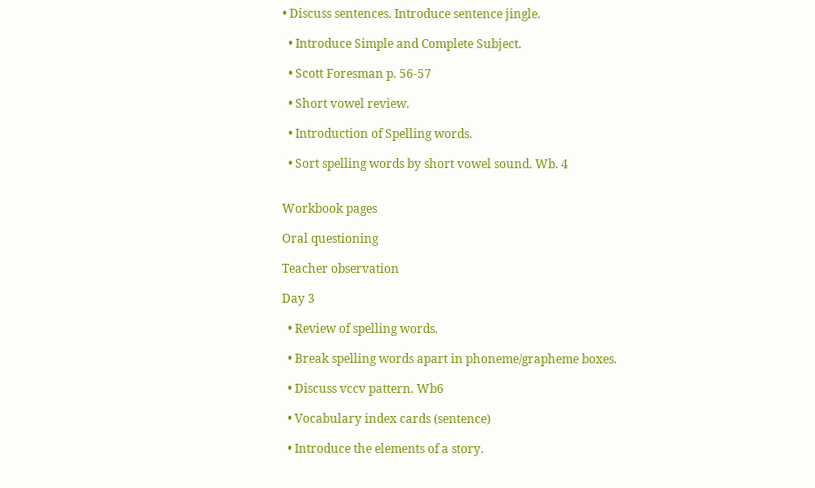• Discuss sentences. Introduce sentence jingle.

  • Introduce Simple and Complete Subject.

  • Scott Foresman p. 56-57

  • Short vowel review.

  • Introduction of Spelling words.

  • Sort spelling words by short vowel sound. Wb. 4


Workbook pages

Oral questioning

Teacher observation

Day 3

  • Review of spelling words.

  • Break spelling words apart in phoneme/grapheme boxes.

  • Discuss vccv pattern. Wb6

  • Vocabulary index cards (sentence)

  • Introduce the elements of a story.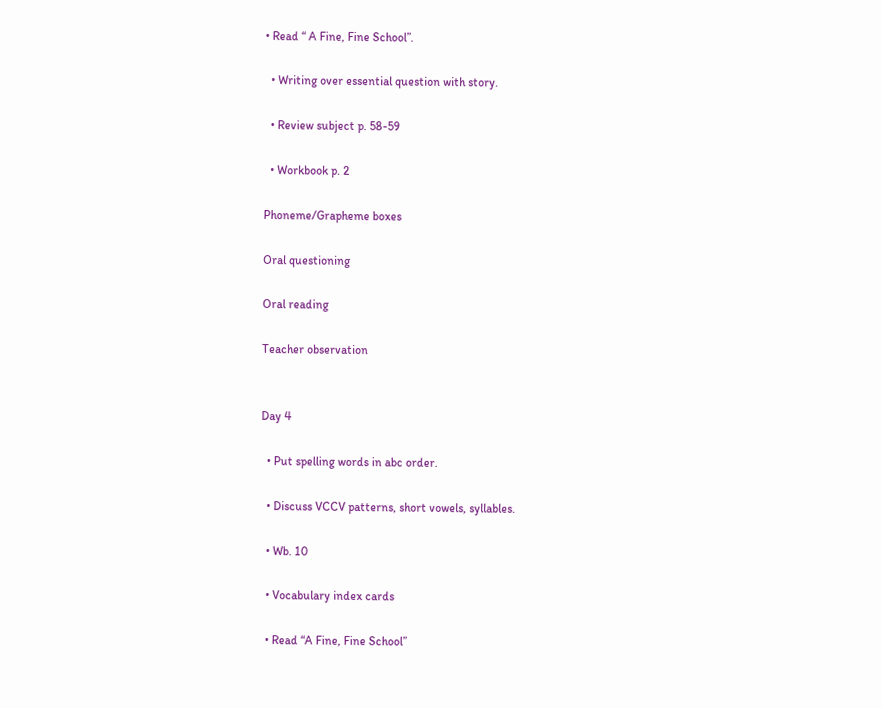• Read “ A Fine, Fine School”.

  • Writing over essential question with story.

  • Review subject p. 58-59

  • Workbook p. 2

Phoneme/Grapheme boxes

Oral questioning

Oral reading

Teacher observation


Day 4

  • Put spelling words in abc order.

  • Discuss VCCV patterns, short vowels, syllables.

  • Wb. 10

  • Vocabulary index cards

  • Read “A Fine, Fine School”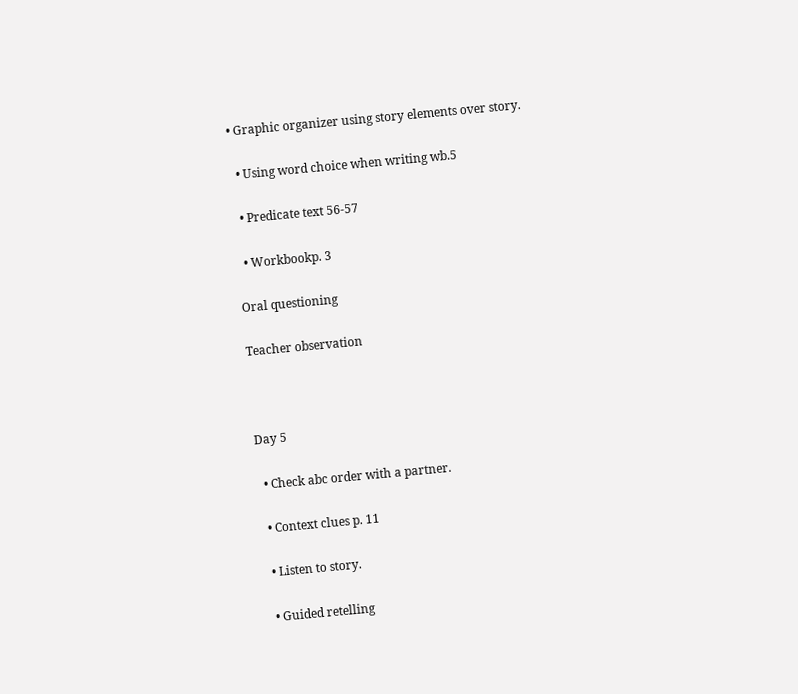• Graphic organizer using story elements over story.

  • Using word choice when writing wb.5

  • Predicate text 56-57

  • Workbookp. 3

Oral questioning

Teacher observation



Day 5

  • Check abc order with a partner.

  • Context clues p. 11

  • Listen to story.

  • Guided retelling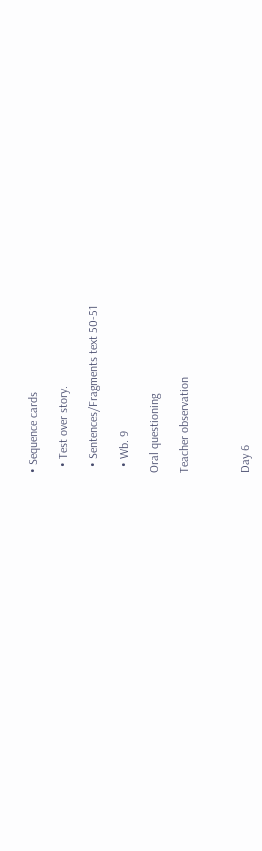• Sequence cards

  • Test over story.

  • Sentences/Fragments text 50-51

  • Wb. 9

Oral questioning

Teacher observation



Day 6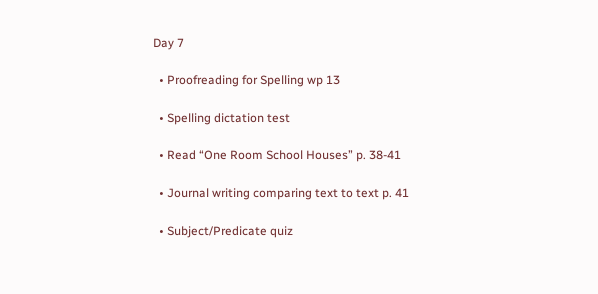Day 7

  • Proofreading for Spelling wp 13

  • Spelling dictation test

  • Read “One Room School Houses” p. 38-41

  • Journal writing comparing text to text p. 41

  • Subject/Predicate quiz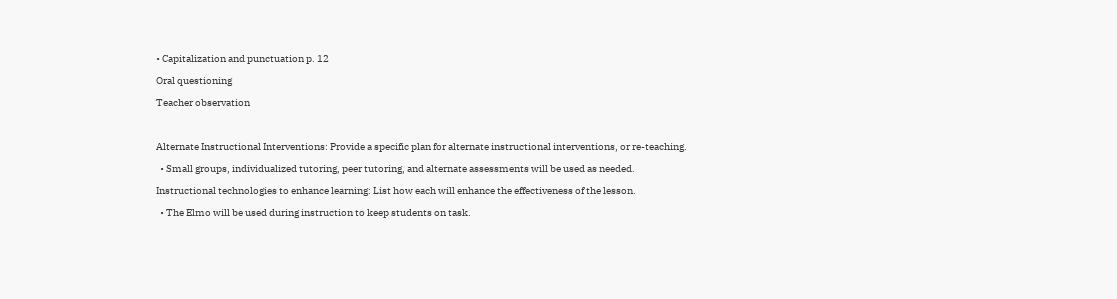• Capitalization and punctuation p. 12

Oral questioning

Teacher observation



Alternate Instructional Interventions: Provide a specific plan for alternate instructional interventions, or re-teaching.

  • Small groups, individualized tutoring, peer tutoring, and alternate assessments will be used as needed.

Instructional technologies to enhance learning: List how each will enhance the effectiveness of the lesson.

  • The Elmo will be used during instruction to keep students on task.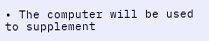• The computer will be used to supplement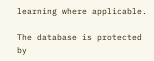learning where applicable.

The database is protected by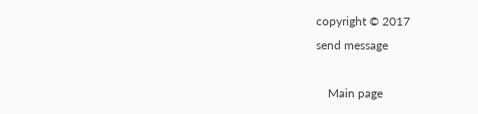copyright © 2017
send message

    Main page